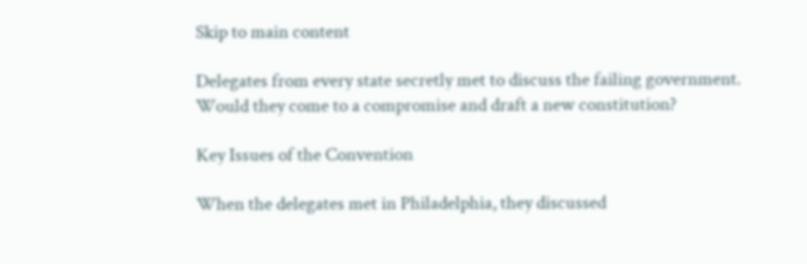Skip to main content

Delegates from every state secretly met to discuss the failing government. Would they come to a compromise and draft a new constitution?

Key Issues of the Convention

When the delegates met in Philadelphia, they discussed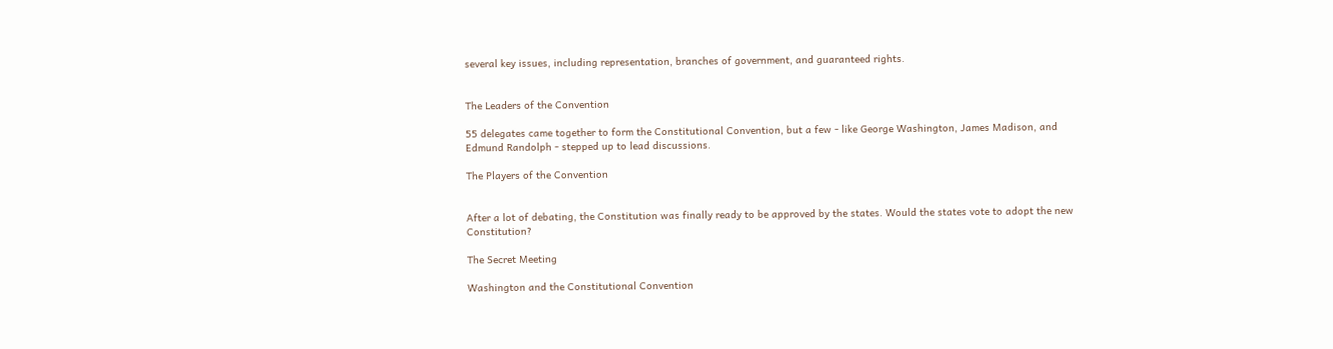several key issues, including representation, branches of government, and guaranteed rights.


The Leaders of the Convention

55 delegates came together to form the Constitutional Convention, but a few - like George Washington, James Madison, and Edmund Randolph - stepped up to lead discussions.

The Players of the Convention


After a lot of debating, the Constitution was finally ready to be approved by the states. Would the states vote to adopt the new Constitution?

The Secret Meeting

Washington and the Constitutional Convention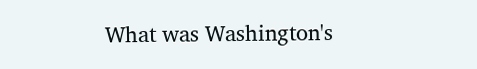What was Washington's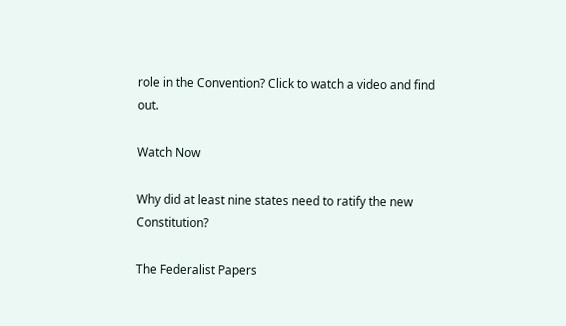role in the Convention? Click to watch a video and find out.

Watch Now

Why did at least nine states need to ratify the new Constitution?

The Federalist Papers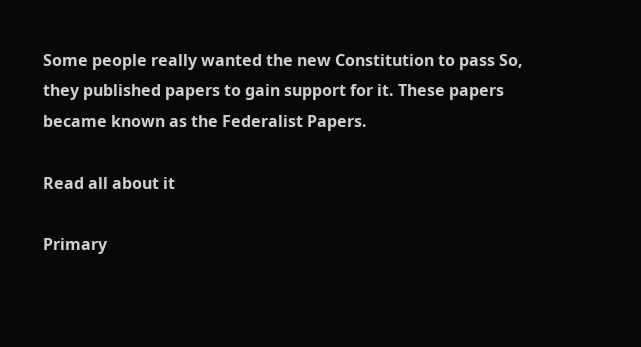Some people really wanted the new Constitution to pass So, they published papers to gain support for it. These papers became known as the Federalist Papers.

Read all about it

Primary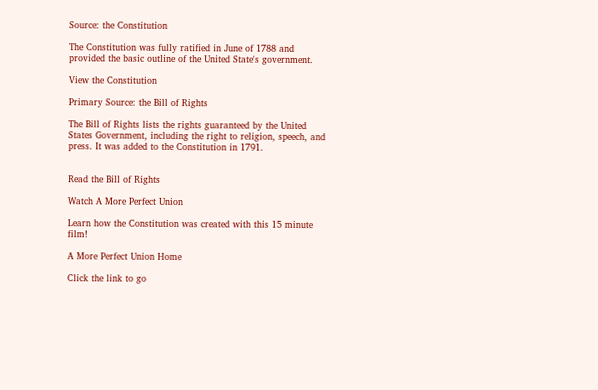Source: the Constitution

The Constitution was fully ratified in June of 1788 and provided the basic outline of the United State's government.

View the Constitution

Primary Source: the Bill of Rights

The Bill of Rights lists the rights guaranteed by the United States Government, including the right to religion, speech, and press. It was added to the Constitution in 1791.


Read the Bill of Rights

Watch A More Perfect Union

Learn how the Constitution was created with this 15 minute film!

A More Perfect Union Home

Click the link to go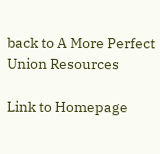back to A More Perfect Union Resources

Link to Homepage